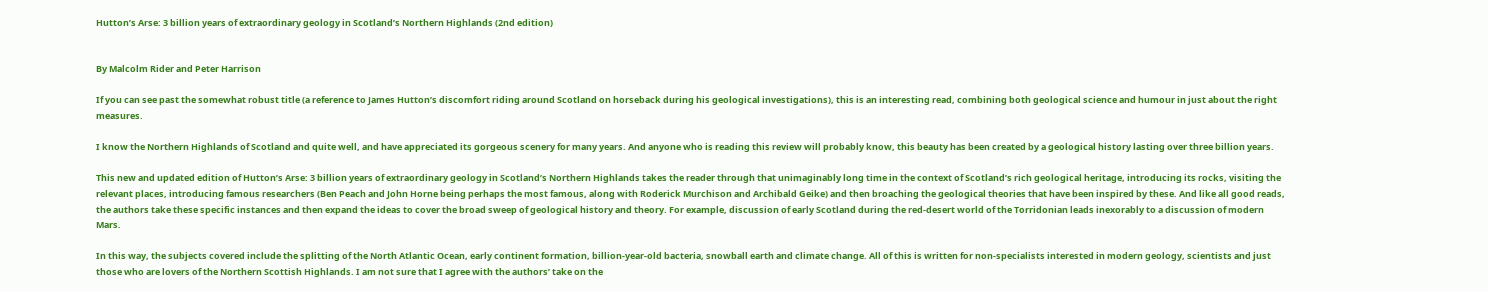Hutton’s Arse: 3 billion years of extraordinary geology in Scotland’s Northern Highlands (2nd edition)


By Malcolm Rider and Peter Harrison

If you can see past the somewhat robust title (a reference to James Hutton’s discomfort riding around Scotland on horseback during his geological investigations), this is an interesting read, combining both geological science and humour in just about the right measures.

I know the Northern Highlands of Scotland and quite well, and have appreciated its gorgeous scenery for many years. And anyone who is reading this review will probably know, this beauty has been created by a geological history lasting over three billion years.

This new and updated edition of Hutton’s Arse: 3 billion years of extraordinary geology in Scotland’s Northern Highlands takes the reader through that unimaginably long time in the context of Scotland’s rich geological heritage, introducing its rocks, visiting the relevant places, introducing famous researchers (Ben Peach and John Horne being perhaps the most famous, along with Roderick Murchison and Archibald Geike) and then broaching the geological theories that have been inspired by these. And like all good reads, the authors take these specific instances and then expand the ideas to cover the broad sweep of geological history and theory. For example, discussion of early Scotland during the red-desert world of the Torridonian leads inexorably to a discussion of modern Mars.

In this way, the subjects covered include the splitting of the North Atlantic Ocean, early continent formation, billion-year-old bacteria, snowball earth and climate change. All of this is written for non-specialists interested in modern geology, scientists and just those who are lovers of the Northern Scottish Highlands. I am not sure that I agree with the authors’ take on the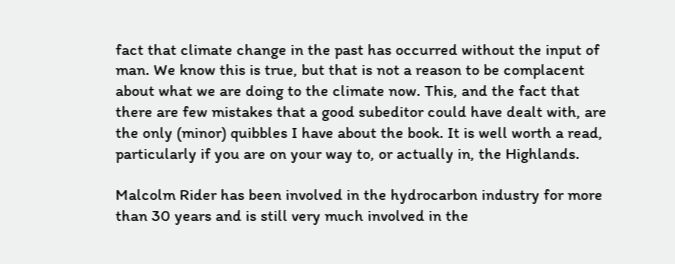fact that climate change in the past has occurred without the input of man. We know this is true, but that is not a reason to be complacent about what we are doing to the climate now. This, and the fact that there are few mistakes that a good subeditor could have dealt with, are the only (minor) quibbles I have about the book. It is well worth a read, particularly if you are on your way to, or actually in, the Highlands.

Malcolm Rider has been involved in the hydrocarbon industry for more than 30 years and is still very much involved in the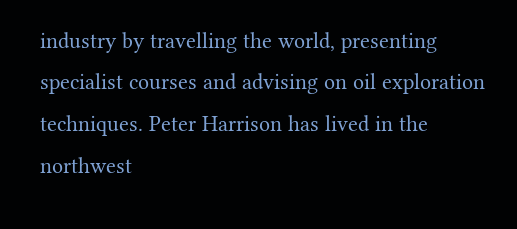industry by travelling the world, presenting specialist courses and advising on oil exploration techniques. Peter Harrison has lived in the northwest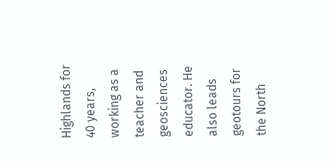Highlands for 40 years, working as a teacher and geosciences educator. He also leads geotours for the North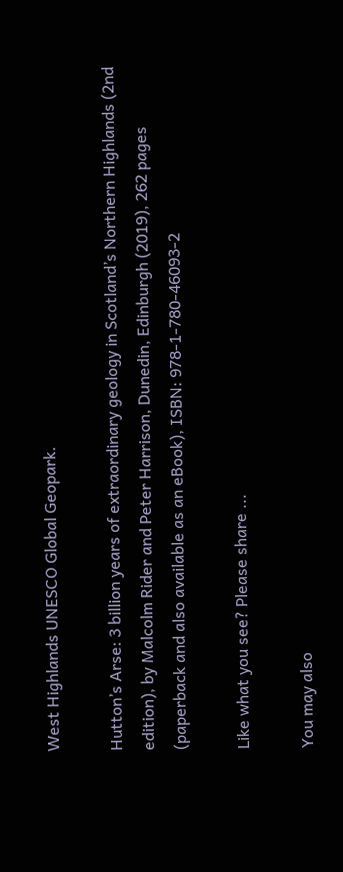West Highlands UNESCO Global Geopark.

Hutton’s Arse: 3 billion years of extraordinary geology in Scotland’s Northern Highlands (2nd edition), by Malcolm Rider and Peter Harrison, Dunedin, Edinburgh (2019), 262 pages (paperback and also available as an eBook), ISBN: 978-1-780-46093-2

Like what you see? Please share ...

You may also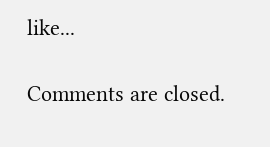like...

Comments are closed.